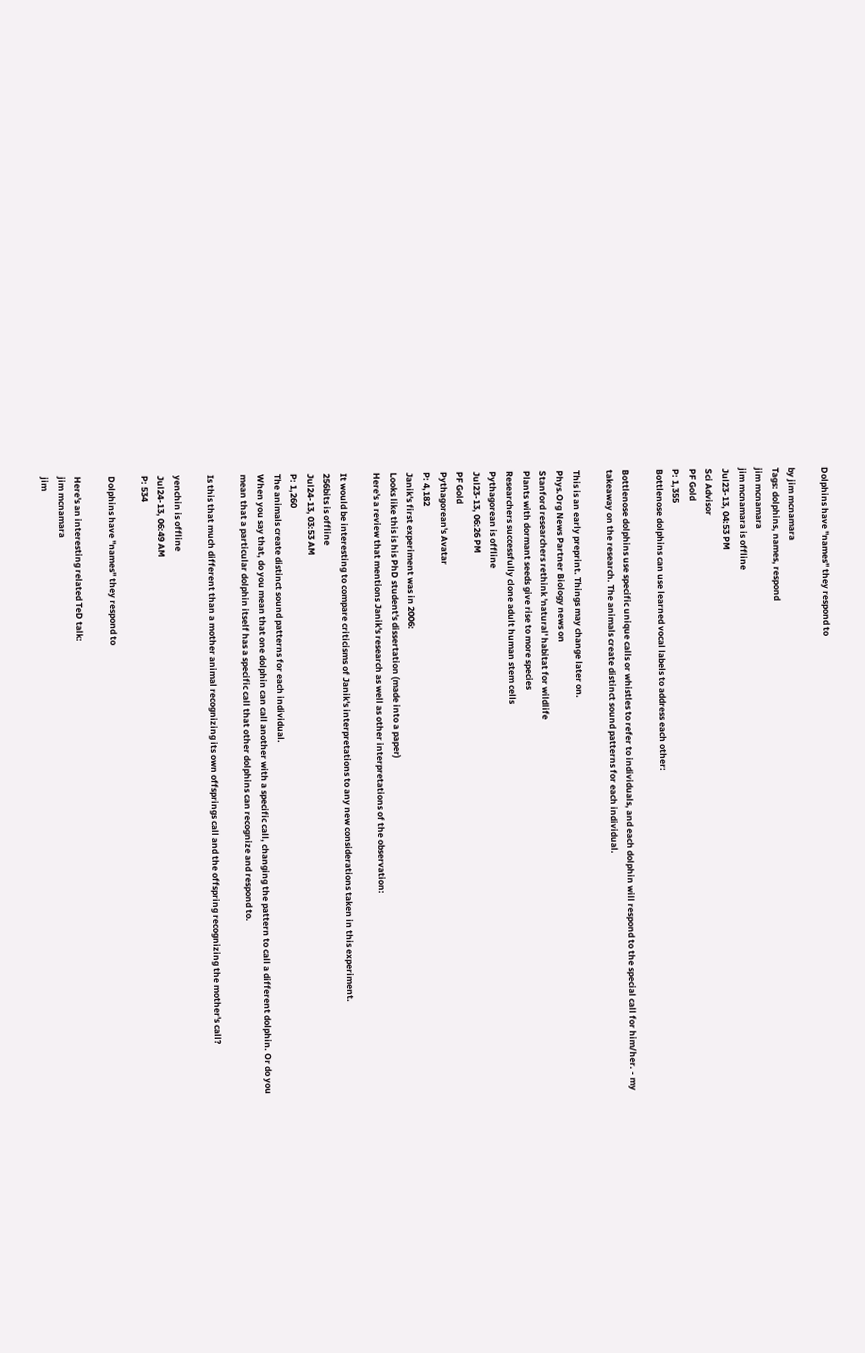Dolphins have "names" they respond to

by jim mcnamara
Tags: dolphins, names, respond
jim mcnamara
jim mcnamara is offline
Jul23-13, 04:53 PM
Sci Advisor
PF Gold
P: 1,355
Bottlenose dolphins can use learned vocal labels to address each other:

Bottlenose dolphins use specific unique calls or whistles to refer to individuals, and each dolphin will respond to the special call for him/her. - my takeaway on the research. The animals create distinct sound patterns for each individual.

This is an early preprint. Things may change later on.
Phys.Org News Partner Biology news on
Stanford researchers rethink 'natural' habitat for wildlife
Plants with dormant seeds give rise to more species
Researchers successfully clone adult human stem cells
Pythagorean is offline
Jul23-13, 06:26 PM
PF Gold
Pythagorean's Avatar
P: 4,182
Janik's first experiment was in 2006:
Looks like this is his PhD student's dissertation (made into a paper)
Here's a review that mentions Janik's research as well as other interpretations of the observation:

It would be interesting to compare criticisms of Janik's interpretations to any new considerations taken in this experiment.
256bits is offline
Jul24-13, 03:53 AM
P: 1,260
The animals create distinct sound patterns for each individual.
When you say that, do you mean that one dolphin can call another with a specific call, changing the pattern to call a different dolphin. Or do you mean that a particular dolphin itself has a specific call that other dolphins can recognize and respond to.

Is this that much different than a mother animal recognizing its own offsprings call and the offspring recognizing the mother's call?

yenchin is offline
Jul24-13, 06:49 AM
P: 534

Dolphins have "names" they respond to

Here's an interesting related TeD talk:
jim mcnamara
jim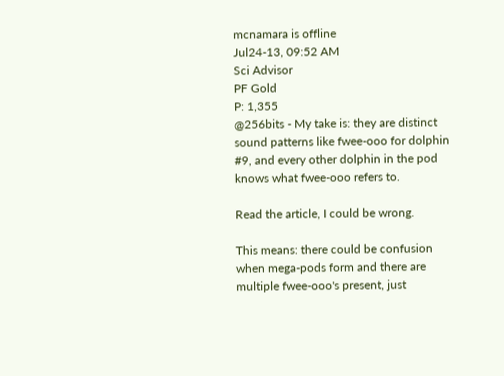mcnamara is offline
Jul24-13, 09:52 AM
Sci Advisor
PF Gold
P: 1,355
@256bits - My take is: they are distinct sound patterns like fwee-ooo for dolphin #9, and every other dolphin in the pod knows what fwee-ooo refers to.

Read the article, I could be wrong.

This means: there could be confusion when mega-pods form and there are multiple fwee-ooo's present, just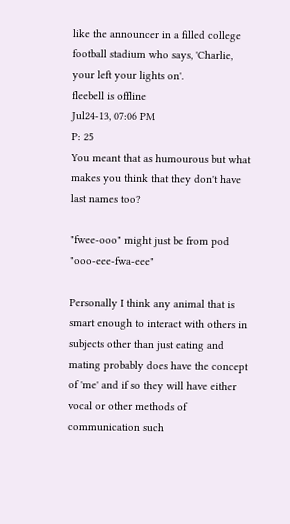like the announcer in a filled college football stadium who says, 'Charlie, your left your lights on'.
fleebell is offline
Jul24-13, 07:06 PM
P: 25
You meant that as humourous but what makes you think that they don't have last names too?

"fwee-ooo" might just be from pod "ooo-eee-fwa-eee"

Personally I think any animal that is smart enough to interact with others in subjects other than just eating and mating probably does have the concept of 'me' and if so they will have either vocal or other methods of communication such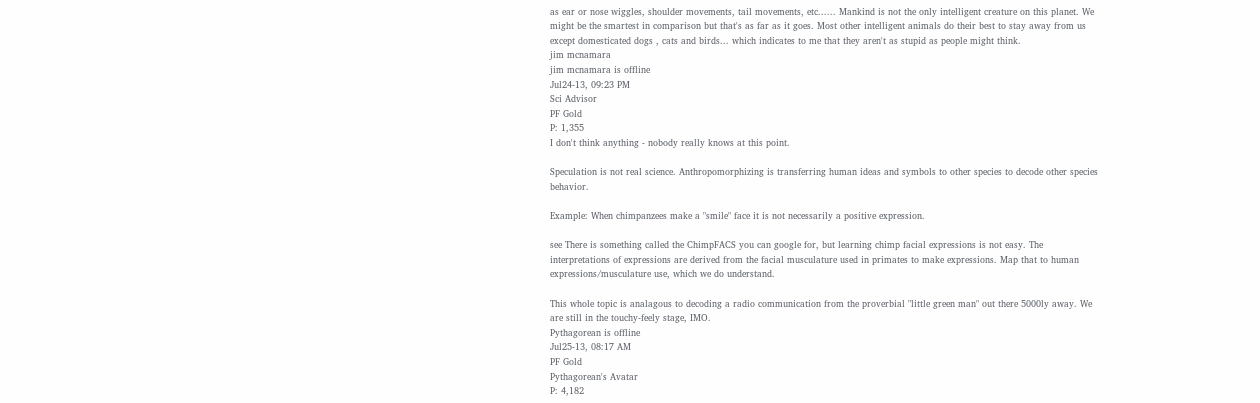as ear or nose wiggles, shoulder movements, tail movements, etc...... Mankind is not the only intelligent creature on this planet. We might be the smartest in comparison but that's as far as it goes. Most other intelligent animals do their best to stay away from us except domesticated dogs , cats and birds... which indicates to me that they aren't as stupid as people might think.
jim mcnamara
jim mcnamara is offline
Jul24-13, 09:23 PM
Sci Advisor
PF Gold
P: 1,355
I don't think anything - nobody really knows at this point.

Speculation is not real science. Anthropomorphizing is transferring human ideas and symbols to other species to decode other species behavior.

Example: When chimpanzees make a "smile" face it is not necessarily a positive expression.

see There is something called the ChimpFACS you can google for, but learning chimp facial expressions is not easy. The interpretations of expressions are derived from the facial musculature used in primates to make expressions. Map that to human expressions/musculature use, which we do understand.

This whole topic is analagous to decoding a radio communication from the proverbial "little green man" out there 5000ly away. We are still in the touchy-feely stage, IMO.
Pythagorean is offline
Jul25-13, 08:17 AM
PF Gold
Pythagorean's Avatar
P: 4,182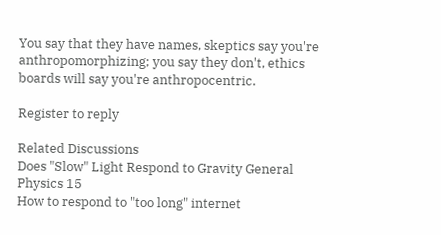You say that they have names, skeptics say you're anthropomorphizing; you say they don't, ethics boards will say you're anthropocentric.

Register to reply

Related Discussions
Does "Slow" Light Respond to Gravity General Physics 15
How to respond to "too long" internet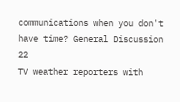communications when you don't have time? General Discussion 22
TV weather reporters with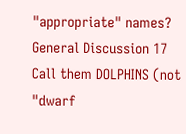"appropriate" names? General Discussion 17
Call them DOLPHINS (not "dwarf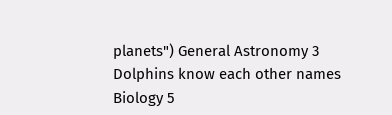planets") General Astronomy 3
Dolphins know each other names Biology 5